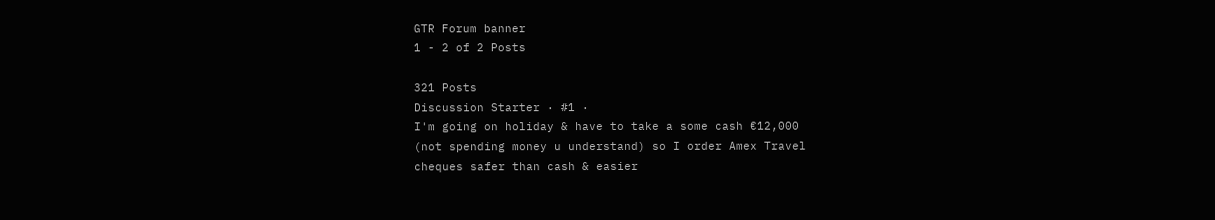GTR Forum banner
1 - 2 of 2 Posts

321 Posts
Discussion Starter · #1 ·
I'm going on holiday & have to take a some cash €12,000
(not spending money u understand) so I order Amex Travel
cheques safer than cash & easier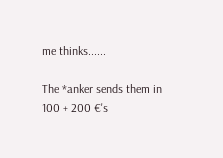me thinks......

The *anker sends them in 100 + 200 €'s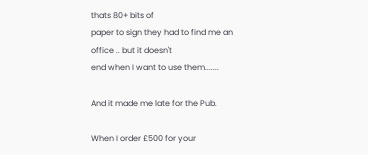thats 80+ bits of
paper to sign they had to find me an office .. but it doesn't
end when I want to use them.......

And it made me late for the Pub.

When I order £500 for your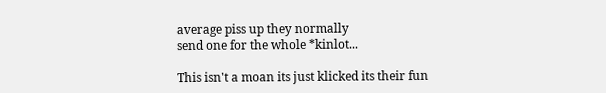average piss up they normally
send one for the whole *kinlot...

This isn't a moan its just klicked its their fun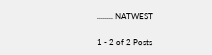........ NATWEST


1 - 2 of 2 Posts